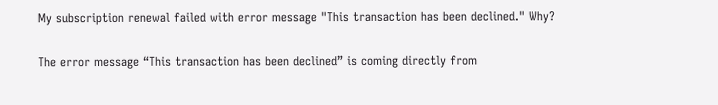My subscription renewal failed with error message "This transaction has been declined." Why?

The error message “This transaction has been declined” is coming directly from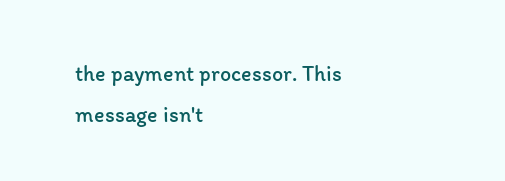the payment processor. This message isn't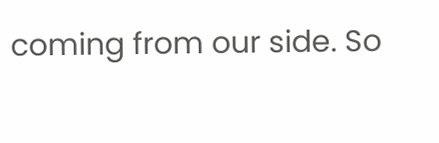coming from our side. So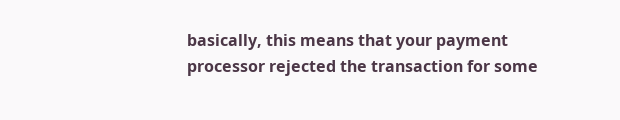basically, this means that your payment processor rejected the transaction for some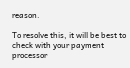reason.

To resolve this, it will be best to check with your payment processor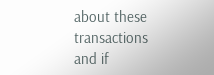about these transactions and if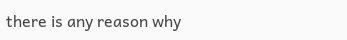there is any reason why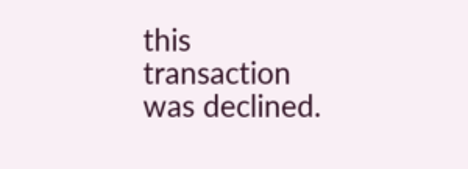this transaction was declined.